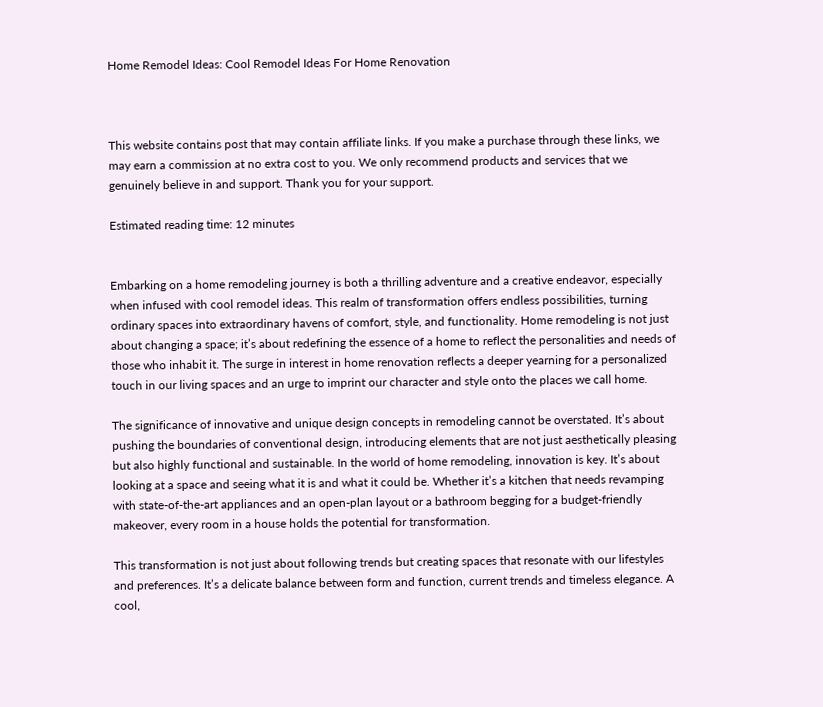Home Remodel Ideas: Cool Remodel Ideas For Home Renovation



This website contains post that may contain affiliate links. If you make a purchase through these links, we may earn a commission at no extra cost to you. We only recommend products and services that we genuinely believe in and support. Thank you for your support.

Estimated reading time: 12 minutes


Embarking on a home remodeling journey is both a thrilling adventure and a creative endeavor, especially when infused with cool remodel ideas. This realm of transformation offers endless possibilities, turning ordinary spaces into extraordinary havens of comfort, style, and functionality. Home remodeling is not just about changing a space; it’s about redefining the essence of a home to reflect the personalities and needs of those who inhabit it. The surge in interest in home renovation reflects a deeper yearning for a personalized touch in our living spaces and an urge to imprint our character and style onto the places we call home.

The significance of innovative and unique design concepts in remodeling cannot be overstated. It’s about pushing the boundaries of conventional design, introducing elements that are not just aesthetically pleasing but also highly functional and sustainable. In the world of home remodeling, innovation is key. It’s about looking at a space and seeing what it is and what it could be. Whether it’s a kitchen that needs revamping with state-of-the-art appliances and an open-plan layout or a bathroom begging for a budget-friendly makeover, every room in a house holds the potential for transformation.

This transformation is not just about following trends but creating spaces that resonate with our lifestyles and preferences. It’s a delicate balance between form and function, current trends and timeless elegance. A cool,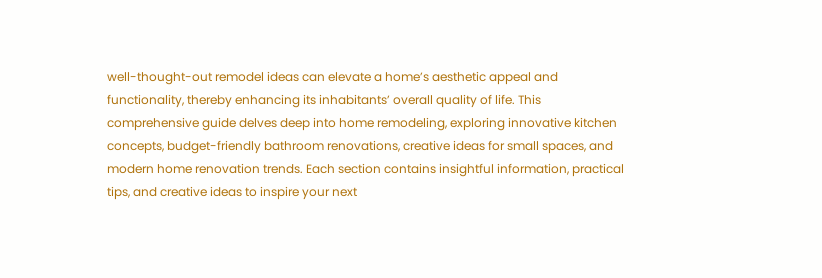well-thought-out remodel ideas can elevate a home’s aesthetic appeal and functionality, thereby enhancing its inhabitants’ overall quality of life. This comprehensive guide delves deep into home remodeling, exploring innovative kitchen concepts, budget-friendly bathroom renovations, creative ideas for small spaces, and modern home renovation trends. Each section contains insightful information, practical tips, and creative ideas to inspire your next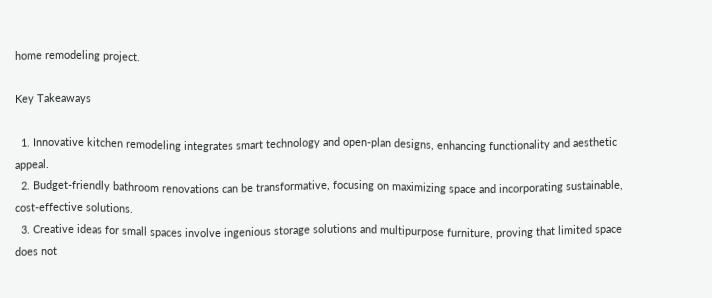home remodeling project.

Key Takeaways

  1. Innovative kitchen remodeling integrates smart technology and open-plan designs, enhancing functionality and aesthetic appeal.
  2. Budget-friendly bathroom renovations can be transformative, focusing on maximizing space and incorporating sustainable, cost-effective solutions.
  3. Creative ideas for small spaces involve ingenious storage solutions and multipurpose furniture, proving that limited space does not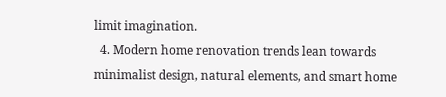limit imagination.
  4. Modern home renovation trends lean towards minimalist design, natural elements, and smart home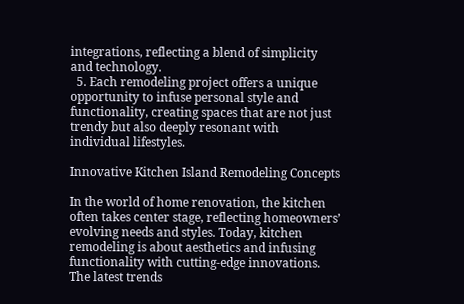integrations, reflecting a blend of simplicity and technology.
  5. Each remodeling project offers a unique opportunity to infuse personal style and functionality, creating spaces that are not just trendy but also deeply resonant with individual lifestyles.

Innovative Kitchen Island Remodeling Concepts

In the world of home renovation, the kitchen often takes center stage, reflecting homeowners’ evolving needs and styles. Today, kitchen remodeling is about aesthetics and infusing functionality with cutting-edge innovations. The latest trends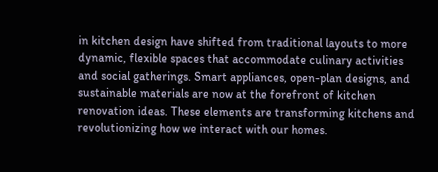in kitchen design have shifted from traditional layouts to more dynamic, flexible spaces that accommodate culinary activities and social gatherings. Smart appliances, open-plan designs, and sustainable materials are now at the forefront of kitchen renovation ideas. These elements are transforming kitchens and revolutionizing how we interact with our homes.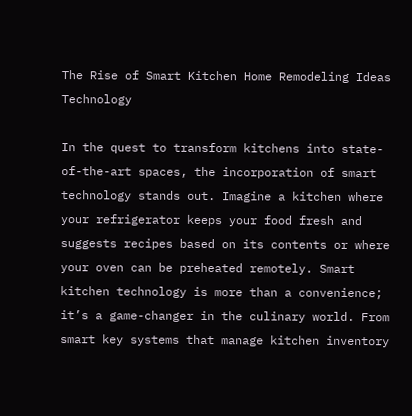The Rise of Smart Kitchen Home Remodeling Ideas Technology

In the quest to transform kitchens into state-of-the-art spaces, the incorporation of smart technology stands out. Imagine a kitchen where your refrigerator keeps your food fresh and suggests recipes based on its contents or where your oven can be preheated remotely. Smart kitchen technology is more than a convenience; it’s a game-changer in the culinary world. From smart key systems that manage kitchen inventory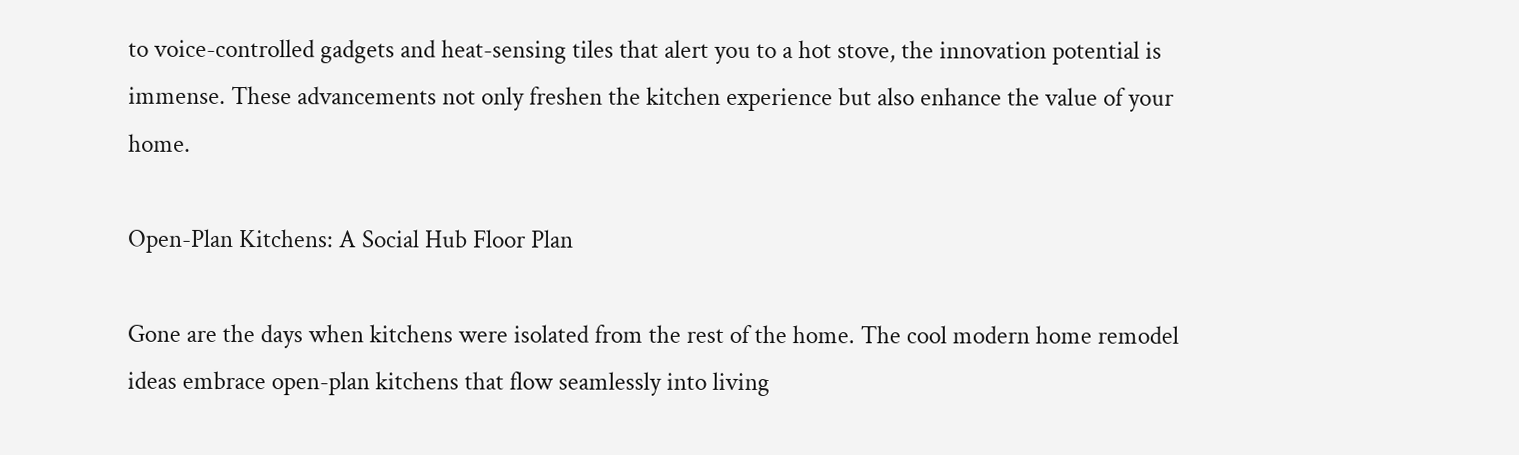to voice-controlled gadgets and heat-sensing tiles that alert you to a hot stove, the innovation potential is immense. These advancements not only freshen the kitchen experience but also enhance the value of your home.

Open-Plan Kitchens: A Social Hub Floor Plan

Gone are the days when kitchens were isolated from the rest of the home. The cool modern home remodel ideas embrace open-plan kitchens that flow seamlessly into living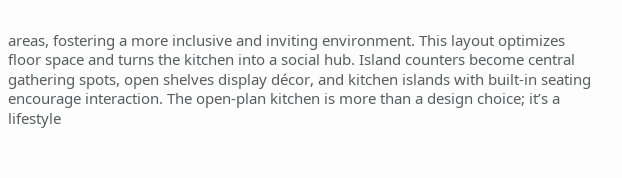areas, fostering a more inclusive and inviting environment. This layout optimizes floor space and turns the kitchen into a social hub. Island counters become central gathering spots, open shelves display décor, and kitchen islands with built-in seating encourage interaction. The open-plan kitchen is more than a design choice; it’s a lifestyle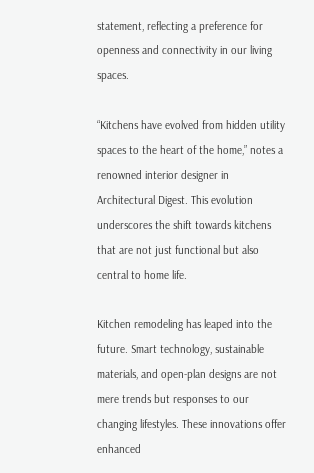statement, reflecting a preference for openness and connectivity in our living spaces.

“Kitchens have evolved from hidden utility spaces to the heart of the home,” notes a renowned interior designer in Architectural Digest. This evolution underscores the shift towards kitchens that are not just functional but also central to home life.

Kitchen remodeling has leaped into the future. Smart technology, sustainable materials, and open-plan designs are not mere trends but responses to our changing lifestyles. These innovations offer enhanced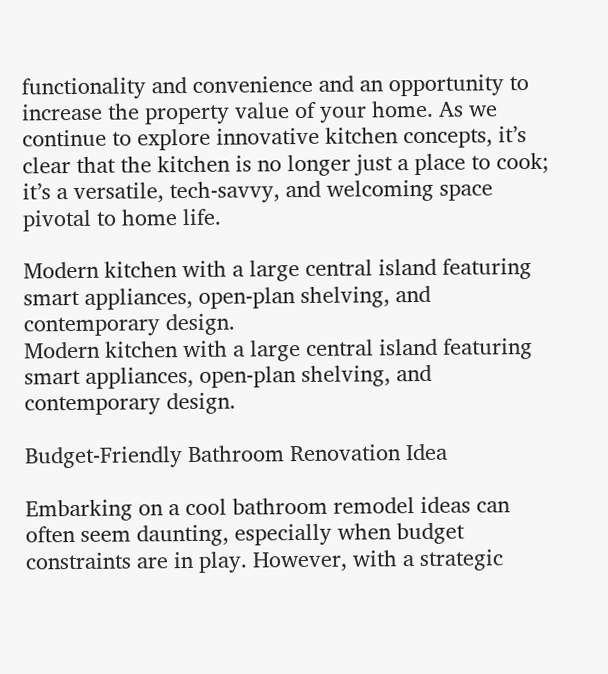functionality and convenience and an opportunity to increase the property value of your home. As we continue to explore innovative kitchen concepts, it’s clear that the kitchen is no longer just a place to cook; it’s a versatile, tech-savvy, and welcoming space pivotal to home life.

Modern kitchen with a large central island featuring smart appliances, open-plan shelving, and contemporary design.
Modern kitchen with a large central island featuring smart appliances, open-plan shelving, and contemporary design.

Budget-Friendly Bathroom Renovation Idea

Embarking on a cool bathroom remodel ideas can often seem daunting, especially when budget constraints are in play. However, with a strategic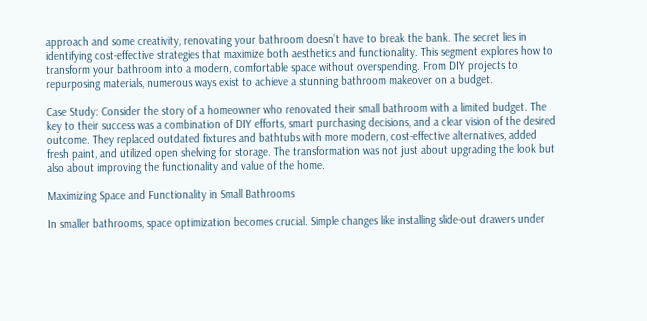approach and some creativity, renovating your bathroom doesn’t have to break the bank. The secret lies in identifying cost-effective strategies that maximize both aesthetics and functionality. This segment explores how to transform your bathroom into a modern, comfortable space without overspending. From DIY projects to repurposing materials, numerous ways exist to achieve a stunning bathroom makeover on a budget.

Case Study: Consider the story of a homeowner who renovated their small bathroom with a limited budget. The key to their success was a combination of DIY efforts, smart purchasing decisions, and a clear vision of the desired outcome. They replaced outdated fixtures and bathtubs with more modern, cost-effective alternatives, added fresh paint, and utilized open shelving for storage. The transformation was not just about upgrading the look but also about improving the functionality and value of the home.

Maximizing Space and Functionality in Small Bathrooms

In smaller bathrooms, space optimization becomes crucial. Simple changes like installing slide-out drawers under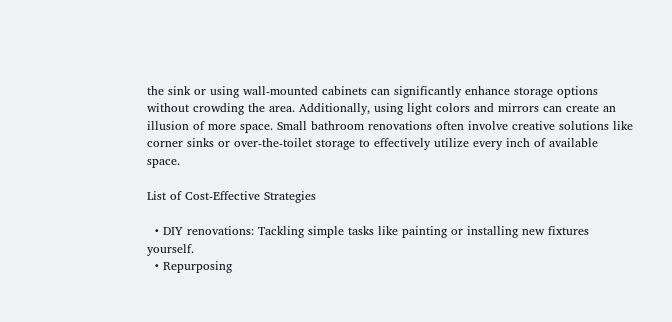the sink or using wall-mounted cabinets can significantly enhance storage options without crowding the area. Additionally, using light colors and mirrors can create an illusion of more space. Small bathroom renovations often involve creative solutions like corner sinks or over-the-toilet storage to effectively utilize every inch of available space.

List of Cost-Effective Strategies

  • DIY renovations: Tackling simple tasks like painting or installing new fixtures yourself.
  • Repurposing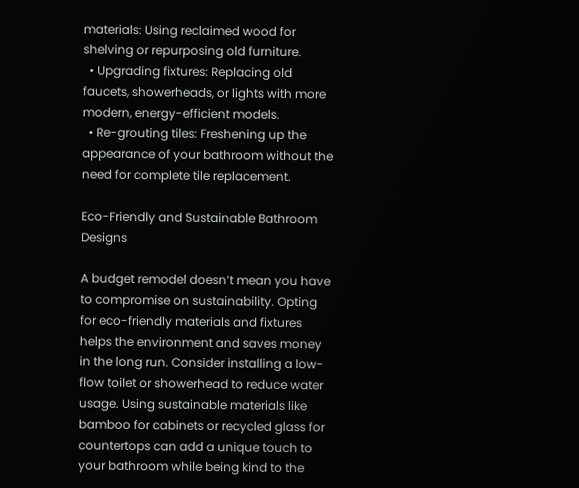materials: Using reclaimed wood for shelving or repurposing old furniture.
  • Upgrading fixtures: Replacing old faucets, showerheads, or lights with more modern, energy-efficient models.
  • Re-grouting tiles: Freshening up the appearance of your bathroom without the need for complete tile replacement.

Eco-Friendly and Sustainable Bathroom Designs

A budget remodel doesn’t mean you have to compromise on sustainability. Opting for eco-friendly materials and fixtures helps the environment and saves money in the long run. Consider installing a low-flow toilet or showerhead to reduce water usage. Using sustainable materials like bamboo for cabinets or recycled glass for countertops can add a unique touch to your bathroom while being kind to the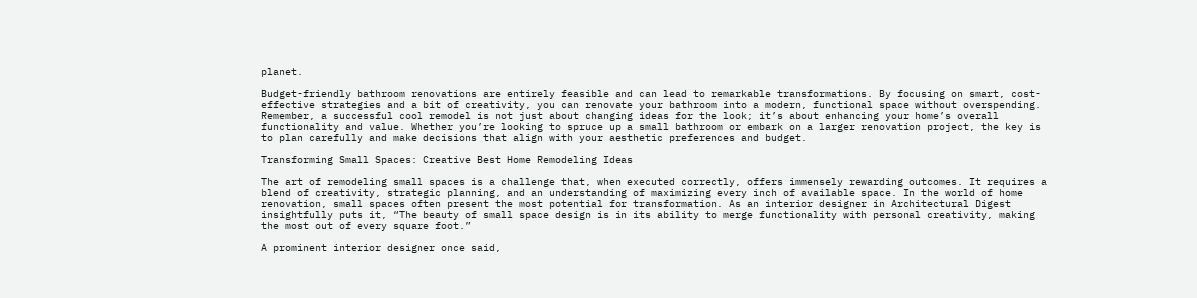planet.

Budget-friendly bathroom renovations are entirely feasible and can lead to remarkable transformations. By focusing on smart, cost-effective strategies and a bit of creativity, you can renovate your bathroom into a modern, functional space without overspending. Remember, a successful cool remodel is not just about changing ideas for the look; it’s about enhancing your home’s overall functionality and value. Whether you’re looking to spruce up a small bathroom or embark on a larger renovation project, the key is to plan carefully and make decisions that align with your aesthetic preferences and budget.

Transforming Small Spaces: Creative Best Home Remodeling Ideas

The art of remodeling small spaces is a challenge that, when executed correctly, offers immensely rewarding outcomes. It requires a blend of creativity, strategic planning, and an understanding of maximizing every inch of available space. In the world of home renovation, small spaces often present the most potential for transformation. As an interior designer in Architectural Digest insightfully puts it, “The beauty of small space design is in its ability to merge functionality with personal creativity, making the most out of every square foot.”

A prominent interior designer once said,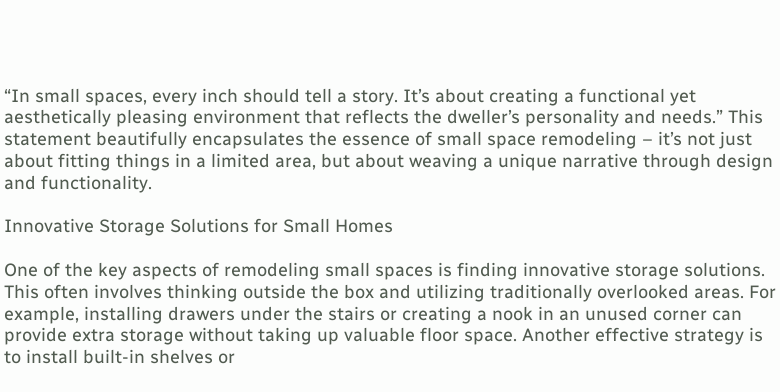“In small spaces, every inch should tell a story. It’s about creating a functional yet aesthetically pleasing environment that reflects the dweller’s personality and needs.” This statement beautifully encapsulates the essence of small space remodeling – it’s not just about fitting things in a limited area, but about weaving a unique narrative through design and functionality.

Innovative Storage Solutions for Small Homes

One of the key aspects of remodeling small spaces is finding innovative storage solutions. This often involves thinking outside the box and utilizing traditionally overlooked areas. For example, installing drawers under the stairs or creating a nook in an unused corner can provide extra storage without taking up valuable floor space. Another effective strategy is to install built-in shelves or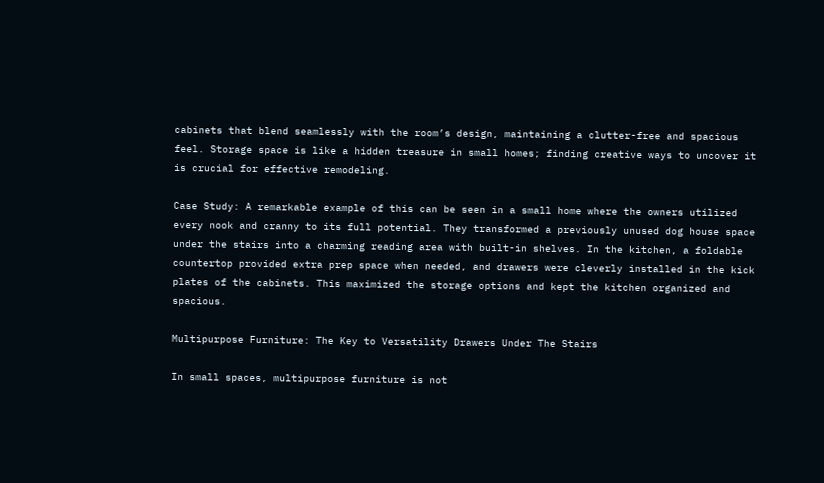cabinets that blend seamlessly with the room’s design, maintaining a clutter-free and spacious feel. Storage space is like a hidden treasure in small homes; finding creative ways to uncover it is crucial for effective remodeling.

Case Study: A remarkable example of this can be seen in a small home where the owners utilized every nook and cranny to its full potential. They transformed a previously unused dog house space under the stairs into a charming reading area with built-in shelves. In the kitchen, a foldable countertop provided extra prep space when needed, and drawers were cleverly installed in the kick plates of the cabinets. This maximized the storage options and kept the kitchen organized and spacious.

Multipurpose Furniture: The Key to Versatility Drawers Under The Stairs

In small spaces, multipurpose furniture is not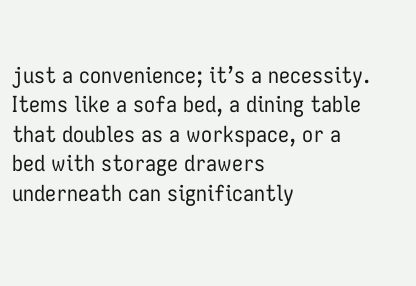just a convenience; it’s a necessity. Items like a sofa bed, a dining table that doubles as a workspace, or a bed with storage drawers underneath can significantly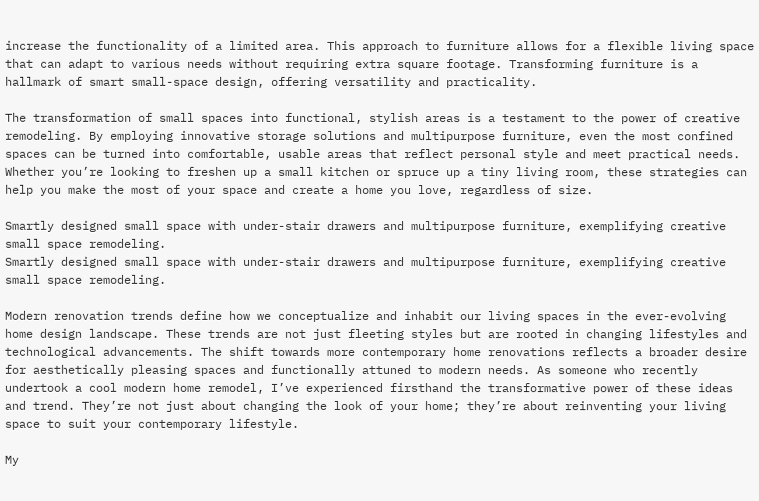increase the functionality of a limited area. This approach to furniture allows for a flexible living space that can adapt to various needs without requiring extra square footage. Transforming furniture is a hallmark of smart small-space design, offering versatility and practicality.

The transformation of small spaces into functional, stylish areas is a testament to the power of creative remodeling. By employing innovative storage solutions and multipurpose furniture, even the most confined spaces can be turned into comfortable, usable areas that reflect personal style and meet practical needs. Whether you’re looking to freshen up a small kitchen or spruce up a tiny living room, these strategies can help you make the most of your space and create a home you love, regardless of size.

Smartly designed small space with under-stair drawers and multipurpose furniture, exemplifying creative small space remodeling.
Smartly designed small space with under-stair drawers and multipurpose furniture, exemplifying creative small space remodeling.

Modern renovation trends define how we conceptualize and inhabit our living spaces in the ever-evolving home design landscape. These trends are not just fleeting styles but are rooted in changing lifestyles and technological advancements. The shift towards more contemporary home renovations reflects a broader desire for aesthetically pleasing spaces and functionally attuned to modern needs. As someone who recently undertook a cool modern home remodel, I’ve experienced firsthand the transformative power of these ideas and trend. They’re not just about changing the look of your home; they’re about reinventing your living space to suit your contemporary lifestyle.

My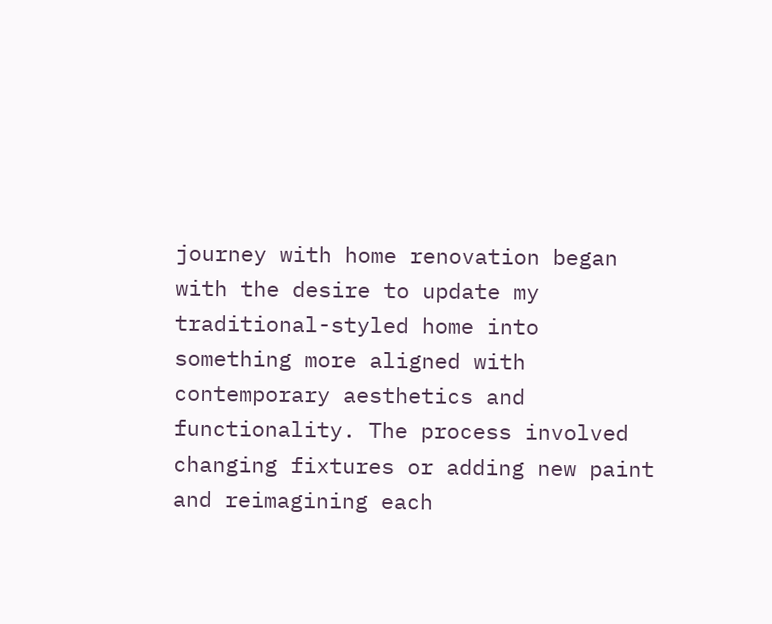journey with home renovation began with the desire to update my traditional-styled home into something more aligned with contemporary aesthetics and functionality. The process involved changing fixtures or adding new paint and reimagining each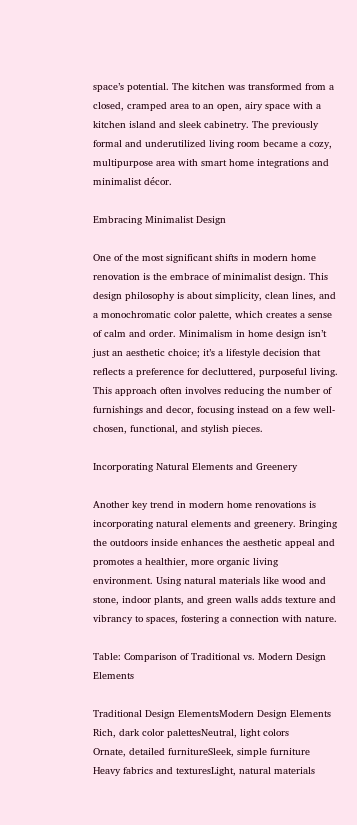space’s potential. The kitchen was transformed from a closed, cramped area to an open, airy space with a kitchen island and sleek cabinetry. The previously formal and underutilized living room became a cozy, multipurpose area with smart home integrations and minimalist décor.

Embracing Minimalist Design

One of the most significant shifts in modern home renovation is the embrace of minimalist design. This design philosophy is about simplicity, clean lines, and a monochromatic color palette, which creates a sense of calm and order. Minimalism in home design isn’t just an aesthetic choice; it’s a lifestyle decision that reflects a preference for decluttered, purposeful living. This approach often involves reducing the number of furnishings and decor, focusing instead on a few well-chosen, functional, and stylish pieces.

Incorporating Natural Elements and Greenery

Another key trend in modern home renovations is incorporating natural elements and greenery. Bringing the outdoors inside enhances the aesthetic appeal and promotes a healthier, more organic living environment. Using natural materials like wood and stone, indoor plants, and green walls adds texture and vibrancy to spaces, fostering a connection with nature.

Table: Comparison of Traditional vs. Modern Design Elements

Traditional Design ElementsModern Design Elements
Rich, dark color palettesNeutral, light colors
Ornate, detailed furnitureSleek, simple furniture
Heavy fabrics and texturesLight, natural materials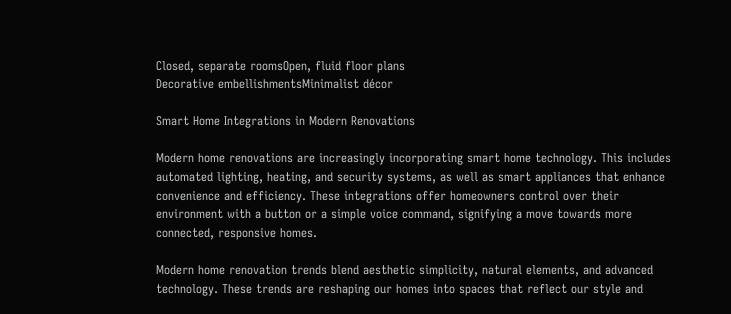Closed, separate roomsOpen, fluid floor plans
Decorative embellishmentsMinimalist décor

Smart Home Integrations in Modern Renovations

Modern home renovations are increasingly incorporating smart home technology. This includes automated lighting, heating, and security systems, as well as smart appliances that enhance convenience and efficiency. These integrations offer homeowners control over their environment with a button or a simple voice command, signifying a move towards more connected, responsive homes.

Modern home renovation trends blend aesthetic simplicity, natural elements, and advanced technology. These trends are reshaping our homes into spaces that reflect our style and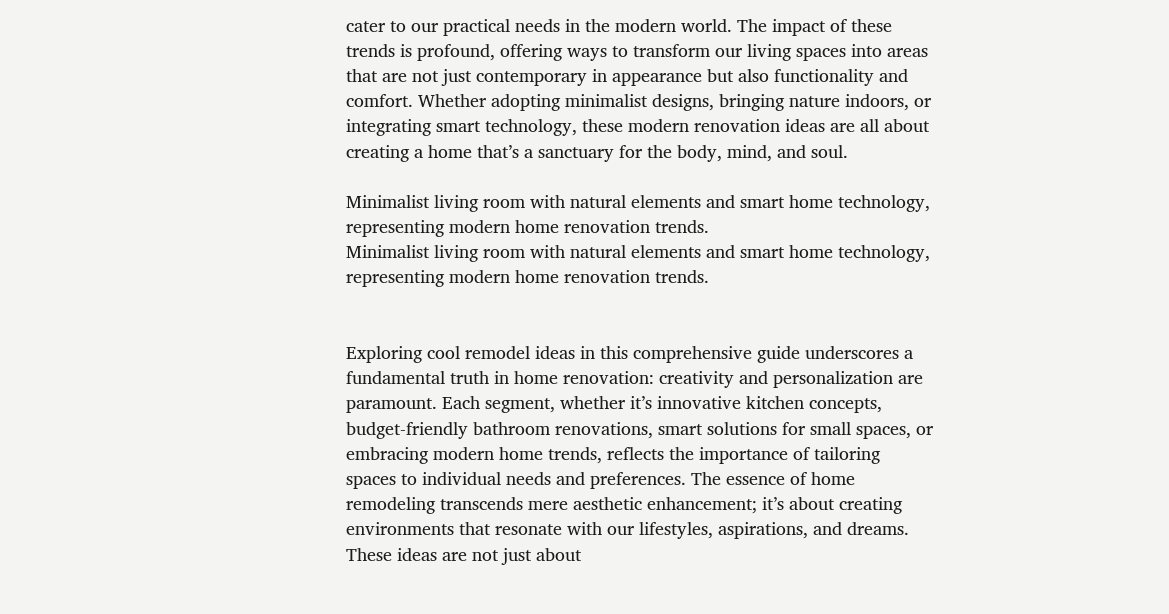cater to our practical needs in the modern world. The impact of these trends is profound, offering ways to transform our living spaces into areas that are not just contemporary in appearance but also functionality and comfort. Whether adopting minimalist designs, bringing nature indoors, or integrating smart technology, these modern renovation ideas are all about creating a home that’s a sanctuary for the body, mind, and soul.

Minimalist living room with natural elements and smart home technology, representing modern home renovation trends.
Minimalist living room with natural elements and smart home technology, representing modern home renovation trends.


Exploring cool remodel ideas in this comprehensive guide underscores a fundamental truth in home renovation: creativity and personalization are paramount. Each segment, whether it’s innovative kitchen concepts, budget-friendly bathroom renovations, smart solutions for small spaces, or embracing modern home trends, reflects the importance of tailoring spaces to individual needs and preferences. The essence of home remodeling transcends mere aesthetic enhancement; it’s about creating environments that resonate with our lifestyles, aspirations, and dreams. These ideas are not just about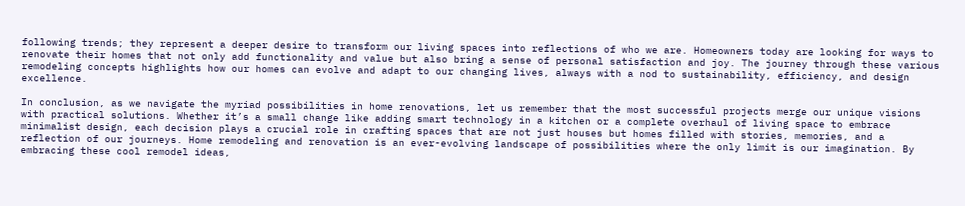following trends; they represent a deeper desire to transform our living spaces into reflections of who we are. Homeowners today are looking for ways to renovate their homes that not only add functionality and value but also bring a sense of personal satisfaction and joy. The journey through these various remodeling concepts highlights how our homes can evolve and adapt to our changing lives, always with a nod to sustainability, efficiency, and design excellence.

In conclusion, as we navigate the myriad possibilities in home renovations, let us remember that the most successful projects merge our unique visions with practical solutions. Whether it’s a small change like adding smart technology in a kitchen or a complete overhaul of living space to embrace minimalist design, each decision plays a crucial role in crafting spaces that are not just houses but homes filled with stories, memories, and a reflection of our journeys. Home remodeling and renovation is an ever-evolving landscape of possibilities where the only limit is our imagination. By embracing these cool remodel ideas,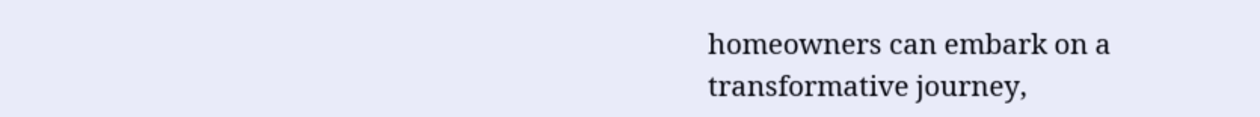homeowners can embark on a transformative journey,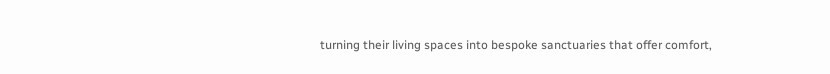turning their living spaces into bespoke sanctuaries that offer comfort,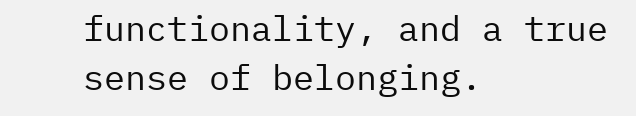functionality, and a true sense of belonging.